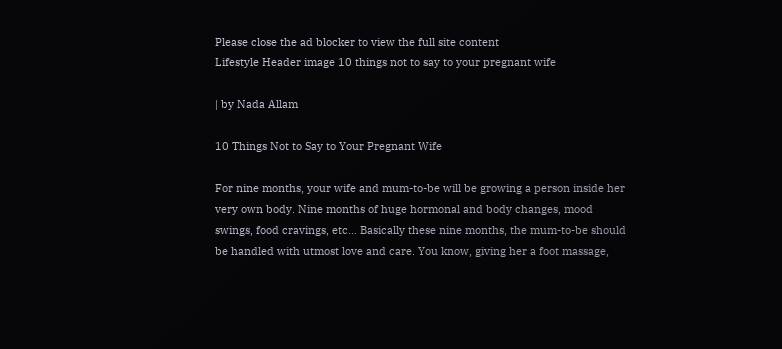Please close the ad blocker to view the full site content
Lifestyle Header image 10 things not to say to your pregnant wife

| by Nada Allam

10 Things Not to Say to Your Pregnant Wife

For nine months, your wife and mum-to-be will be growing a person inside her very own body. Nine months of huge hormonal and body changes, mood swings, food cravings, etc… Basically these nine months, the mum-to-be should be handled with utmost love and care. You know, giving her a foot massage,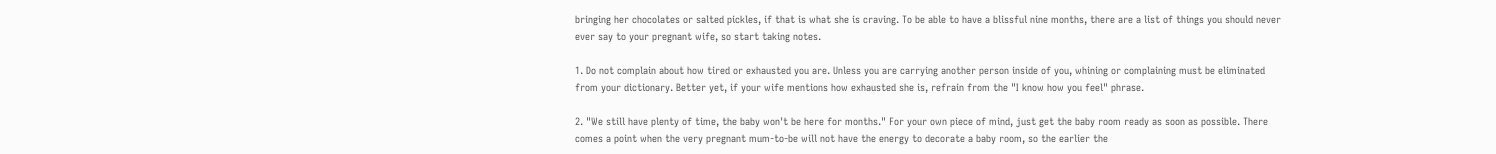bringing her chocolates or salted pickles, if that is what she is craving. To be able to have a blissful nine months, there are a list of things you should never ever say to your pregnant wife, so start taking notes.

1. Do not complain about how tired or exhausted you are. Unless you are carrying another person inside of you, whining or complaining must be eliminated from your dictionary. Better yet, if your wife mentions how exhausted she is, refrain from the "I know how you feel" phrase.

2. "We still have plenty of time, the baby won't be here for months." For your own piece of mind, just get the baby room ready as soon as possible. There comes a point when the very pregnant mum-to-be will not have the energy to decorate a baby room, so the earlier the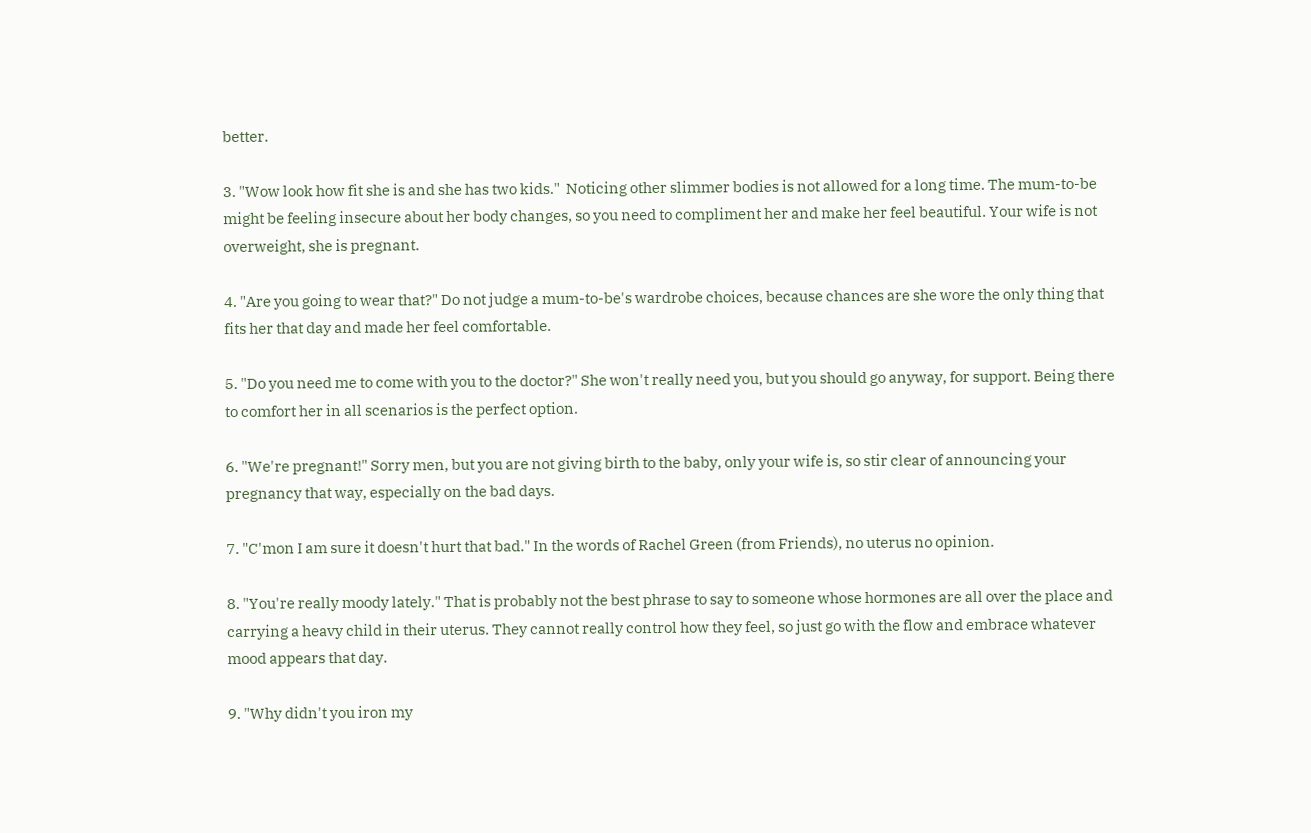better.

3. "Wow look how fit she is and she has two kids."  Noticing other slimmer bodies is not allowed for a long time. The mum-to-be might be feeling insecure about her body changes, so you need to compliment her and make her feel beautiful. Your wife is not overweight, she is pregnant.

4. "Are you going to wear that?" Do not judge a mum-to-be's wardrobe choices, because chances are she wore the only thing that fits her that day and made her feel comfortable.

5. "Do you need me to come with you to the doctor?" She won't really need you, but you should go anyway, for support. Being there to comfort her in all scenarios is the perfect option.

6. "We're pregnant!" Sorry men, but you are not giving birth to the baby, only your wife is, so stir clear of announcing your pregnancy that way, especially on the bad days.

7. "C'mon I am sure it doesn't hurt that bad." In the words of Rachel Green (from Friends), no uterus no opinion.

8. "You're really moody lately." That is probably not the best phrase to say to someone whose hormones are all over the place and carrying a heavy child in their uterus. They cannot really control how they feel, so just go with the flow and embrace whatever mood appears that day.

9. "Why didn't you iron my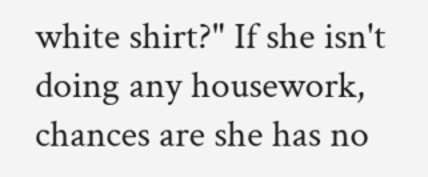white shirt?" If she isn't doing any housework, chances are she has no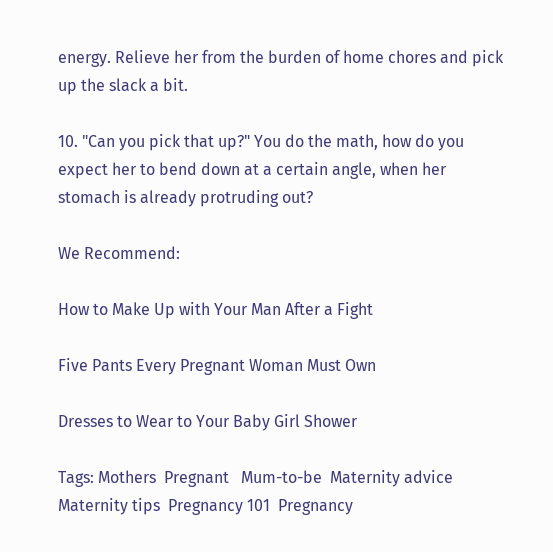energy. Relieve her from the burden of home chores and pick up the slack a bit.

10. "Can you pick that up?" You do the math, how do you expect her to bend down at a certain angle, when her stomach is already protruding out?

We Recommend:

How to Make Up with Your Man After a Fight

Five Pants Every Pregnant Woman Must Own

Dresses to Wear to Your Baby Girl Shower

Tags: Mothers  Pregnant   Mum-to-be  Maternity advice  Maternity tips  Pregnancy 101  Pregnancy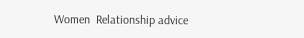Women  Relationship advice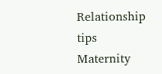Relationship tips  Maternity